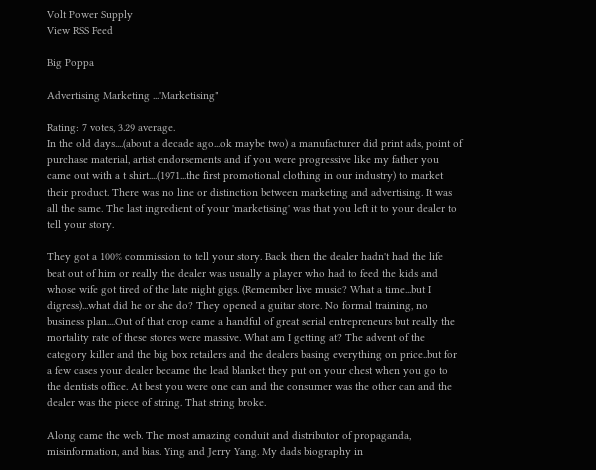Volt Power Supply
View RSS Feed

Big Poppa

Advertising Marketing ...'Marketising"

Rating: 7 votes, 3.29 average.
In the old days....(about a decade ago...ok maybe two) a manufacturer did print ads, point of purchase material, artist endorsements and if you were progressive like my father you came out with a t shirt....(1971...the first promotional clothing in our industry) to market their product. There was no line or distinction between marketing and advertising. It was all the same. The last ingredient of your 'marketising' was that you left it to your dealer to tell your story.

They got a 100% commission to tell your story. Back then the dealer hadn't had the life beat out of him or really the dealer was usually a player who had to feed the kids and whose wife got tired of the late night gigs. (Remember live music? What a time...but I digress)...what did he or she do? They opened a guitar store. No formal training, no business plan....Out of that crop came a handful of great serial entrepreneurs but really the mortality rate of these stores were massive. What am I getting at? The advent of the category killer and the big box retailers and the dealers basing everything on price..but for a few cases your dealer became the lead blanket they put on your chest when you go to the dentists office. At best you were one can and the consumer was the other can and the dealer was the piece of string. That string broke.

Along came the web. The most amazing conduit and distributor of propaganda, misinformation, and bias. Ying and Jerry Yang. My dads biography in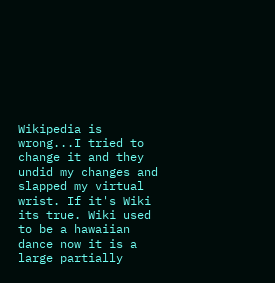Wikipedia is wrong...I tried to change it and they undid my changes and slapped my virtual wrist. If it's Wiki its true. Wiki used to be a hawaiian dance now it is a large partially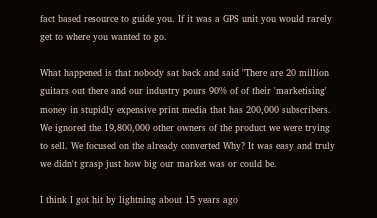fact based resource to guide you. If it was a GPS unit you would rarely get to where you wanted to go.

What happened is that nobody sat back and said "There are 20 million guitars out there and our industry pours 90% of of their 'marketising' money in stupidly expensive print media that has 200,000 subscribers. We ignored the 19,800,000 other owners of the product we were trying to sell. We focused on the already converted Why? It was easy and truly we didn't grasp just how big our market was or could be.

I think I got hit by lightning about 15 years ago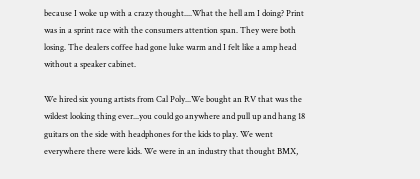because I woke up with a crazy thought....What the hell am I doing? Print was in a sprint race with the consumers attention span. They were both losing. The dealers coffee had gone luke warm and I felt like a amp head without a speaker cabinet.

We hired six young artists from Cal Poly...We bought an RV that was the wildest looking thing ever...you could go anywhere and pull up and hang 18 guitars on the side with headphones for the kids to play. We went everywhere there were kids. We were in an industry that thought BMX,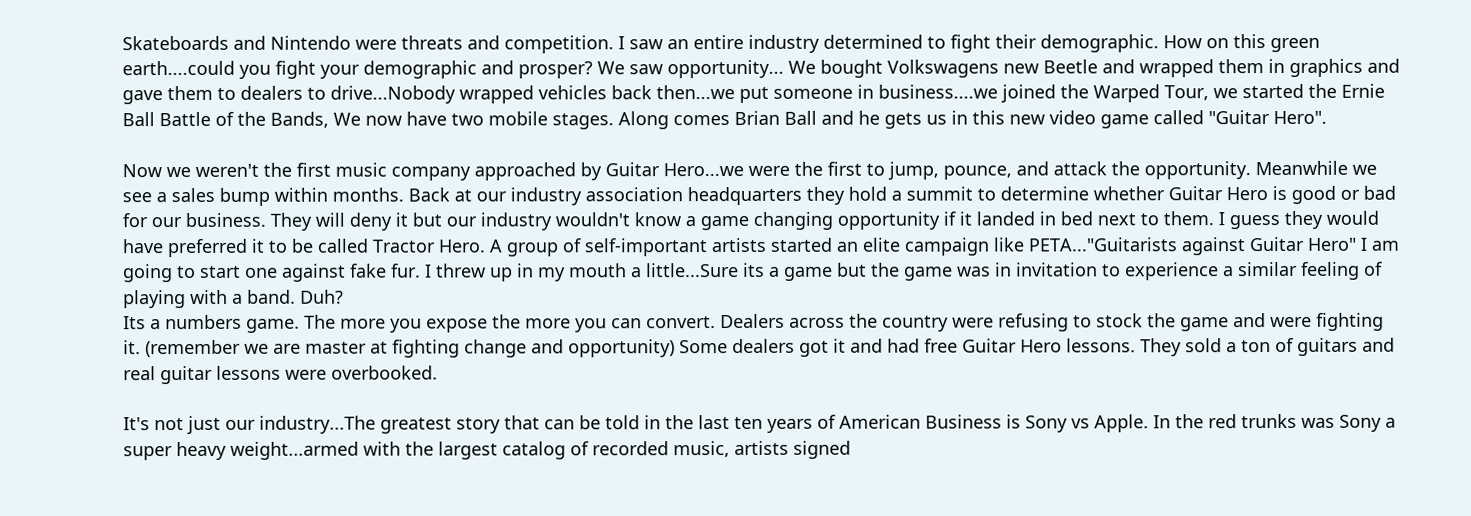Skateboards and Nintendo were threats and competition. I saw an entire industry determined to fight their demographic. How on this green earth....could you fight your demographic and prosper? We saw opportunity... We bought Volkswagens new Beetle and wrapped them in graphics and gave them to dealers to drive...Nobody wrapped vehicles back then...we put someone in business....we joined the Warped Tour, we started the Ernie Ball Battle of the Bands, We now have two mobile stages. Along comes Brian Ball and he gets us in this new video game called "Guitar Hero".

Now we weren't the first music company approached by Guitar Hero...we were the first to jump, pounce, and attack the opportunity. Meanwhile we see a sales bump within months. Back at our industry association headquarters they hold a summit to determine whether Guitar Hero is good or bad for our business. They will deny it but our industry wouldn't know a game changing opportunity if it landed in bed next to them. I guess they would have preferred it to be called Tractor Hero. A group of self-important artists started an elite campaign like PETA..."Guitarists against Guitar Hero" I am going to start one against fake fur. I threw up in my mouth a little...Sure its a game but the game was in invitation to experience a similar feeling of playing with a band. Duh?
Its a numbers game. The more you expose the more you can convert. Dealers across the country were refusing to stock the game and were fighting it. (remember we are master at fighting change and opportunity) Some dealers got it and had free Guitar Hero lessons. They sold a ton of guitars and real guitar lessons were overbooked.

It's not just our industry...The greatest story that can be told in the last ten years of American Business is Sony vs Apple. In the red trunks was Sony a super heavy weight...armed with the largest catalog of recorded music, artists signed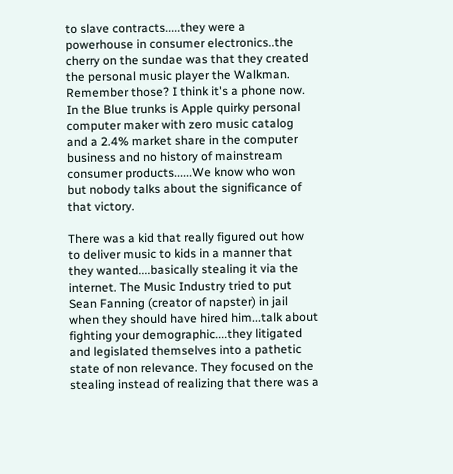to slave contracts.....they were a powerhouse in consumer electronics..the cherry on the sundae was that they created the personal music player the Walkman. Remember those? I think it's a phone now. In the Blue trunks is Apple quirky personal computer maker with zero music catalog and a 2.4% market share in the computer business and no history of mainstream consumer products......We know who won but nobody talks about the significance of that victory.

There was a kid that really figured out how to deliver music to kids in a manner that they wanted....basically stealing it via the internet. The Music Industry tried to put Sean Fanning (creator of napster) in jail when they should have hired him...talk about fighting your demographic....they litigated and legislated themselves into a pathetic state of non relevance. They focused on the stealing instead of realizing that there was a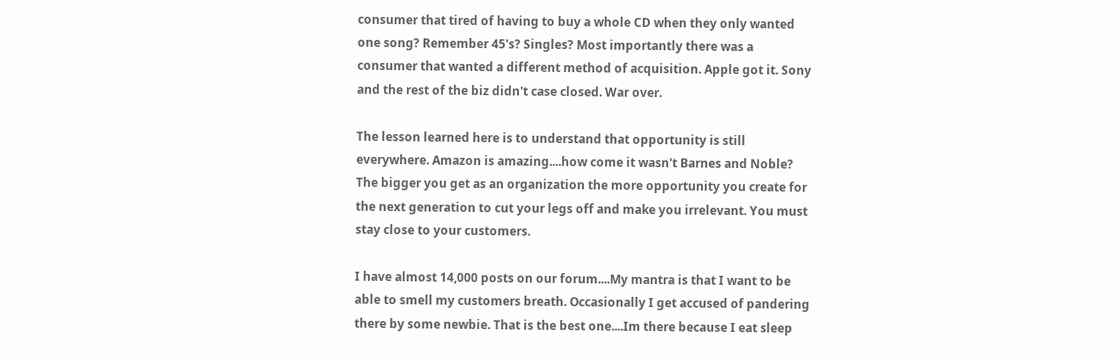consumer that tired of having to buy a whole CD when they only wanted one song? Remember 45's? Singles? Most importantly there was a consumer that wanted a different method of acquisition. Apple got it. Sony and the rest of the biz didn't case closed. War over.

The lesson learned here is to understand that opportunity is still everywhere. Amazon is amazing....how come it wasn't Barnes and Noble? The bigger you get as an organization the more opportunity you create for the next generation to cut your legs off and make you irrelevant. You must stay close to your customers.

I have almost 14,000 posts on our forum....My mantra is that I want to be able to smell my customers breath. Occasionally I get accused of pandering there by some newbie. That is the best one....Im there because I eat sleep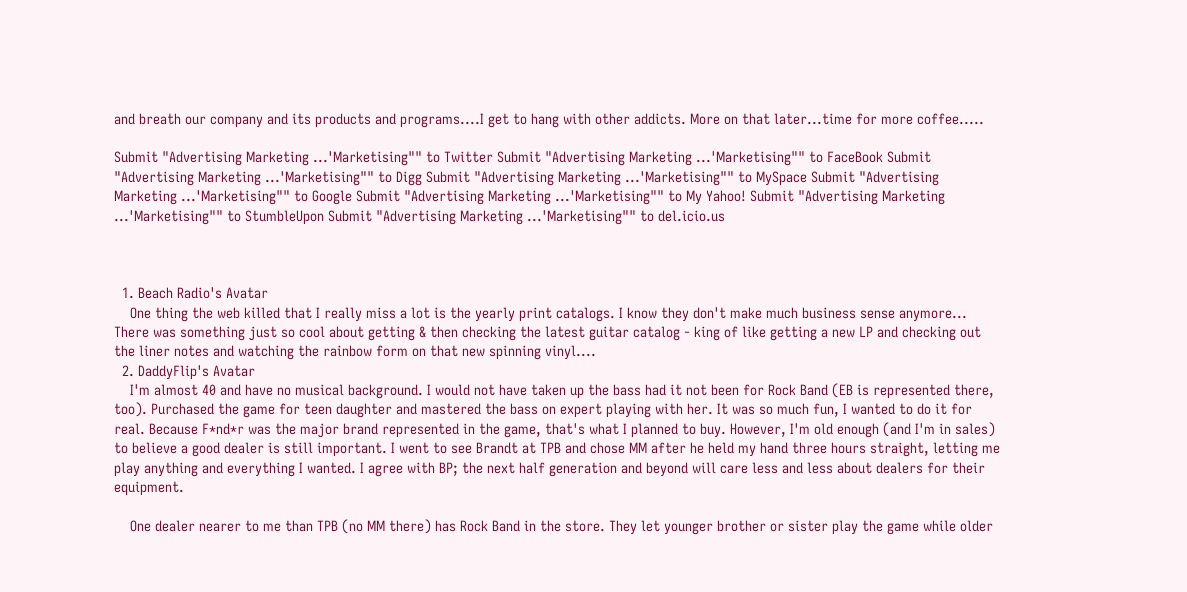and breath our company and its products and programs....I get to hang with other addicts. More on that later...time for more coffee.....

Submit "Advertising Marketing ...'Marketising"" to Twitter Submit "Advertising Marketing ...'Marketising"" to FaceBook Submit "Advertising Marketing ...'Marketising"" to Digg Submit "Advertising Marketing ...'Marketising"" to MySpace Submit "Advertising Marketing ...'Marketising"" to Google Submit "Advertising Marketing ...'Marketising"" to My Yahoo! Submit "Advertising Marketing ...'Marketising"" to StumbleUpon Submit "Advertising Marketing ...'Marketising"" to del.icio.us



  1. Beach Radio's Avatar
    One thing the web killed that I really miss a lot is the yearly print catalogs. I know they don't make much business sense anymore... There was something just so cool about getting & then checking the latest guitar catalog - king of like getting a new LP and checking out the liner notes and watching the rainbow form on that new spinning vinyl....
  2. DaddyFlip's Avatar
    I'm almost 40 and have no musical background. I would not have taken up the bass had it not been for Rock Band (EB is represented there, too). Purchased the game for teen daughter and mastered the bass on expert playing with her. It was so much fun, I wanted to do it for real. Because F*nd*r was the major brand represented in the game, that's what I planned to buy. However, I'm old enough (and I'm in sales) to believe a good dealer is still important. I went to see Brandt at TPB and chose MM after he held my hand three hours straight, letting me play anything and everything I wanted. I agree with BP; the next half generation and beyond will care less and less about dealers for their equipment.

    One dealer nearer to me than TPB (no MM there) has Rock Band in the store. They let younger brother or sister play the game while older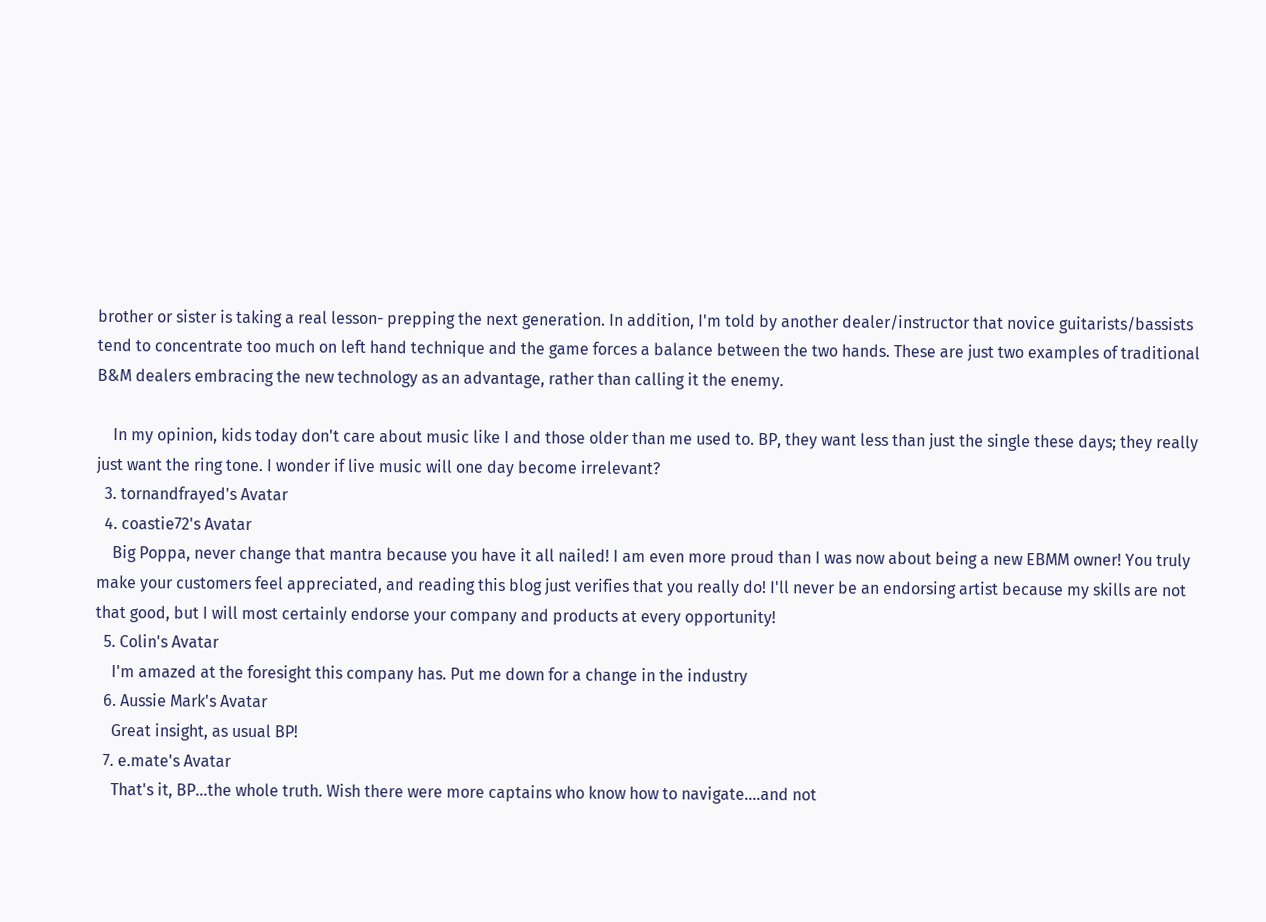brother or sister is taking a real lesson- prepping the next generation. In addition, I'm told by another dealer/instructor that novice guitarists/bassists tend to concentrate too much on left hand technique and the game forces a balance between the two hands. These are just two examples of traditional B&M dealers embracing the new technology as an advantage, rather than calling it the enemy.

    In my opinion, kids today don't care about music like I and those older than me used to. BP, they want less than just the single these days; they really just want the ring tone. I wonder if live music will one day become irrelevant?
  3. tornandfrayed's Avatar
  4. coastie72's Avatar
    Big Poppa, never change that mantra because you have it all nailed! I am even more proud than I was now about being a new EBMM owner! You truly make your customers feel appreciated, and reading this blog just verifies that you really do! I'll never be an endorsing artist because my skills are not that good, but I will most certainly endorse your company and products at every opportunity!
  5. Colin's Avatar
    I'm amazed at the foresight this company has. Put me down for a change in the industry
  6. Aussie Mark's Avatar
    Great insight, as usual BP!
  7. e.mate's Avatar
    That's it, BP...the whole truth. Wish there were more captains who know how to navigate....and not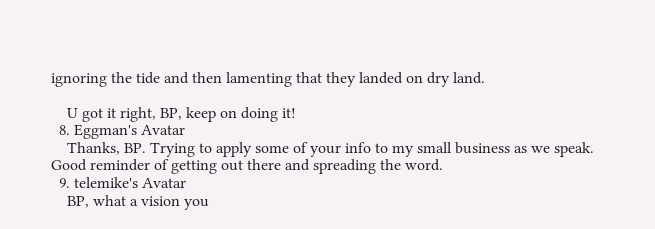ignoring the tide and then lamenting that they landed on dry land.

    U got it right, BP, keep on doing it!
  8. Eggman's Avatar
    Thanks, BP. Trying to apply some of your info to my small business as we speak. Good reminder of getting out there and spreading the word.
  9. telemike's Avatar
    BP, what a vision you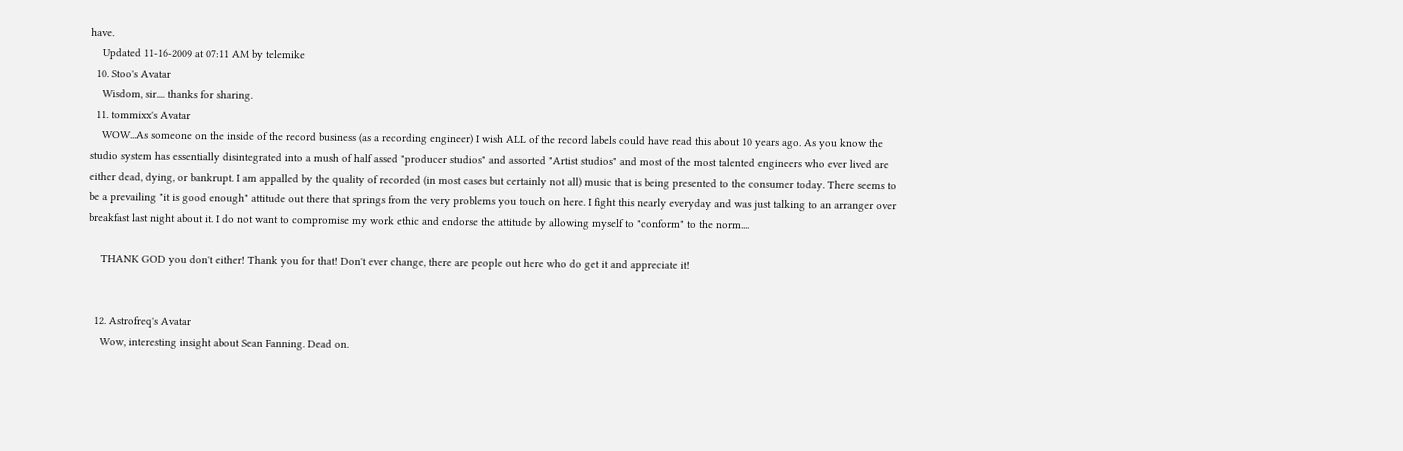have.
    Updated 11-16-2009 at 07:11 AM by telemike
  10. Stoo's Avatar
    Wisdom, sir.... thanks for sharing.
  11. tommixx's Avatar
    WOW...As someone on the inside of the record business (as a recording engineer) I wish ALL of the record labels could have read this about 10 years ago. As you know the studio system has essentially disintegrated into a mush of half assed "producer studios" and assorted "Artist studios" and most of the most talented engineers who ever lived are either dead, dying, or bankrupt. I am appalled by the quality of recorded (in most cases but certainly not all) music that is being presented to the consumer today. There seems to be a prevailing "it is good enough" attitude out there that springs from the very problems you touch on here. I fight this nearly everyday and was just talking to an arranger over breakfast last night about it. I do not want to compromise my work ethic and endorse the attitude by allowing myself to "conform" to the norm....

    THANK GOD you don't either! Thank you for that! Don't ever change, there are people out here who do get it and appreciate it!


  12. Astrofreq's Avatar
    Wow, interesting insight about Sean Fanning. Dead on.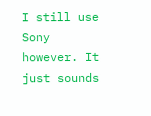I still use Sony however. It just sounds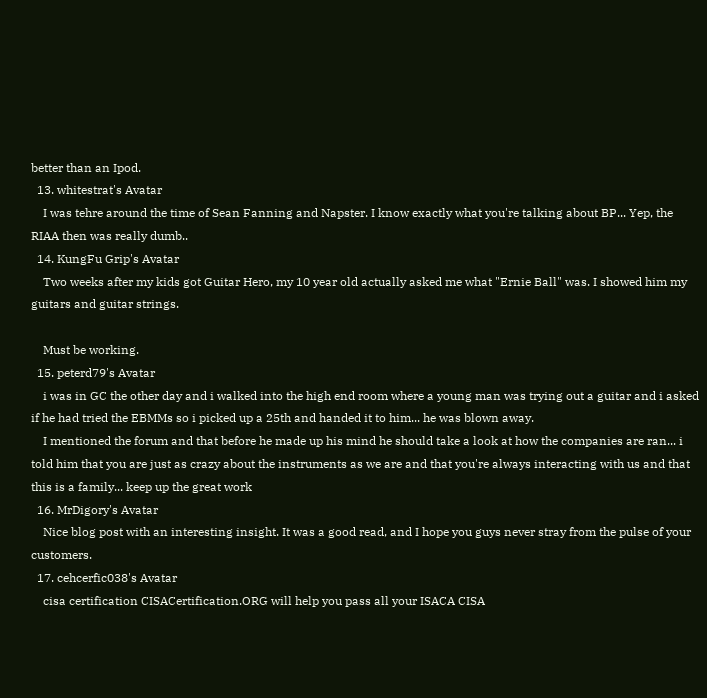better than an Ipod.
  13. whitestrat's Avatar
    I was tehre around the time of Sean Fanning and Napster. I know exactly what you're talking about BP... Yep, the RIAA then was really dumb..
  14. KungFu Grip's Avatar
    Two weeks after my kids got Guitar Hero, my 10 year old actually asked me what "Ernie Ball" was. I showed him my guitars and guitar strings.

    Must be working.
  15. peterd79's Avatar
    i was in GC the other day and i walked into the high end room where a young man was trying out a guitar and i asked if he had tried the EBMMs so i picked up a 25th and handed it to him... he was blown away.
    I mentioned the forum and that before he made up his mind he should take a look at how the companies are ran... i told him that you are just as crazy about the instruments as we are and that you're always interacting with us and that this is a family... keep up the great work
  16. MrDigory's Avatar
    Nice blog post with an interesting insight. It was a good read, and I hope you guys never stray from the pulse of your customers.
  17. cehcerfic038's Avatar
    cisa certification CISACertification.ORG will help you pass all your ISACA CISA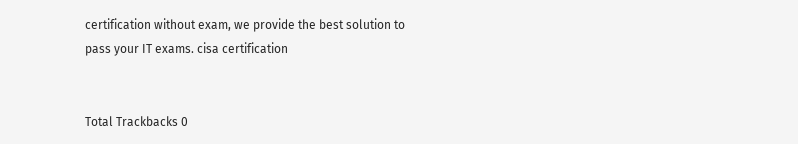certification without exam, we provide the best solution to pass your IT exams. cisa certification


Total Trackbacks 0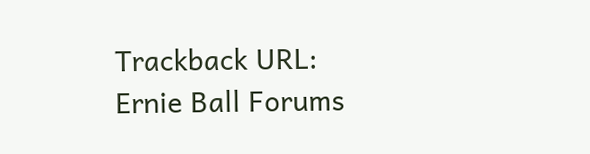Trackback URL:
Ernie Ball Forums